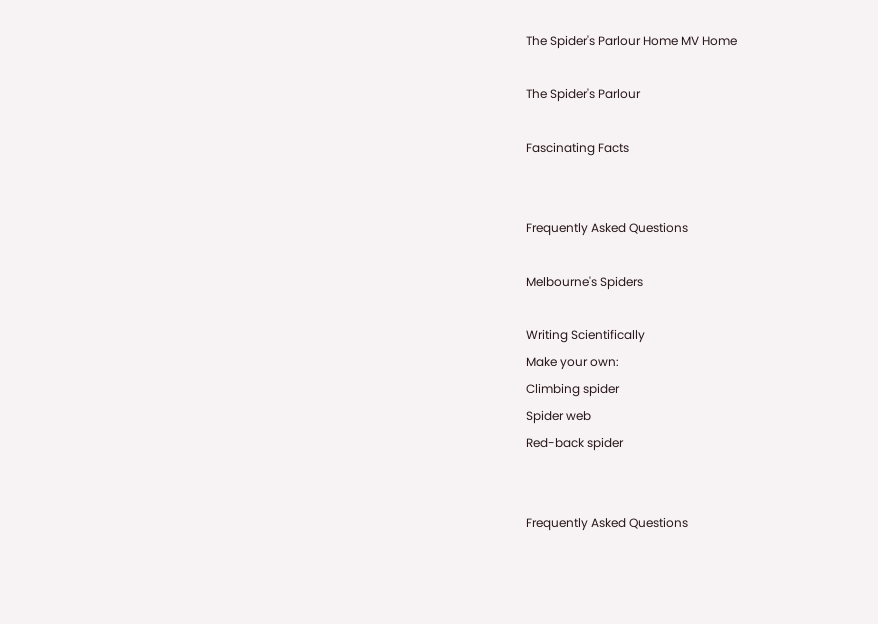The Spider's Parlour Home MV Home

The Spider's Parlour

Fascinating Facts


Frequently Asked Questions

Melbourne's Spiders

Writing Scientifically
Make your own:
Climbing spider
Spider web
Red-back spider


Frequently Asked Questions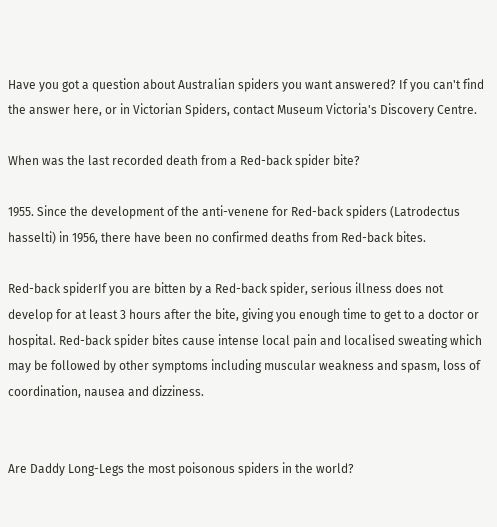Have you got a question about Australian spiders you want answered? If you can't find the answer here, or in Victorian Spiders, contact Museum Victoria's Discovery Centre.

When was the last recorded death from a Red-back spider bite?

1955. Since the development of the anti-venene for Red-back spiders (Latrodectus hasselti) in 1956, there have been no confirmed deaths from Red-back bites.

Red-back spiderIf you are bitten by a Red-back spider, serious illness does not develop for at least 3 hours after the bite, giving you enough time to get to a doctor or hospital. Red-back spider bites cause intense local pain and localised sweating which may be followed by other symptoms including muscular weakness and spasm, loss of coordination, nausea and dizziness.


Are Daddy Long-Legs the most poisonous spiders in the world?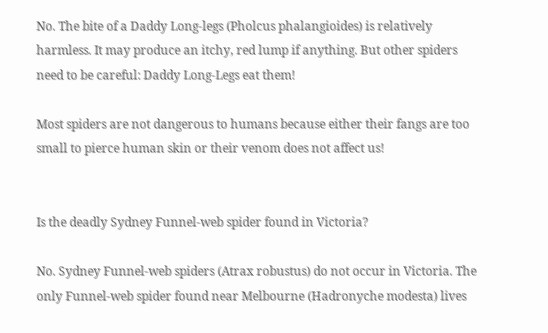No. The bite of a Daddy Long-legs (Pholcus phalangioides) is relatively harmless. It may produce an itchy, red lump if anything. But other spiders need to be careful: Daddy Long-Legs eat them!

Most spiders are not dangerous to humans because either their fangs are too small to pierce human skin or their venom does not affect us!


Is the deadly Sydney Funnel-web spider found in Victoria?

No. Sydney Funnel-web spiders (Atrax robustus) do not occur in Victoria. The only Funnel-web spider found near Melbourne (Hadronyche modesta) lives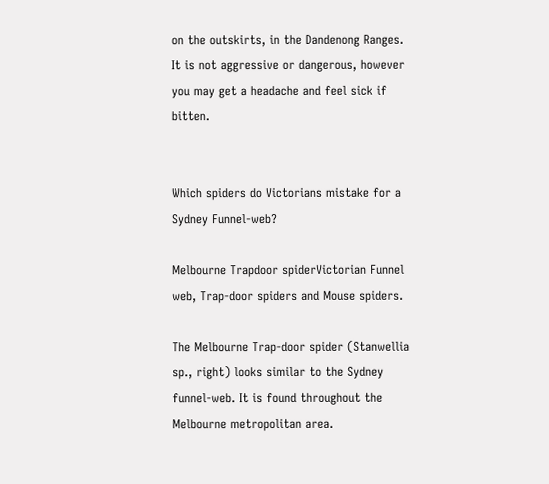on the outskirts, in the Dandenong Ranges. It is not aggressive or dangerous, however you may get a headache and feel sick if bitten.


Which spiders do Victorians mistake for a Sydney Funnel-web?

Melbourne Trapdoor spiderVictorian Funnel web, Trap-door spiders and Mouse spiders.

The Melbourne Trap-door spider (Stanwellia sp., right) looks similar to the Sydney funnel-web. It is found throughout the Melbourne metropolitan area.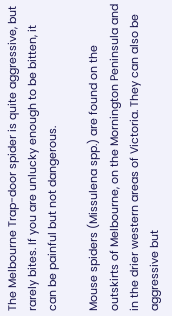The Melbourne Trap-door spider is quite aggressive, but rarely bites. If you are unlucky enough to be bitten, it can be painful but not dangerous.

Mouse spiders (Missulena spp.) are found on the outskirts of Melbourne, on the Mornington Peninsula and in the drier western areas of Victoria. They can also be aggressive but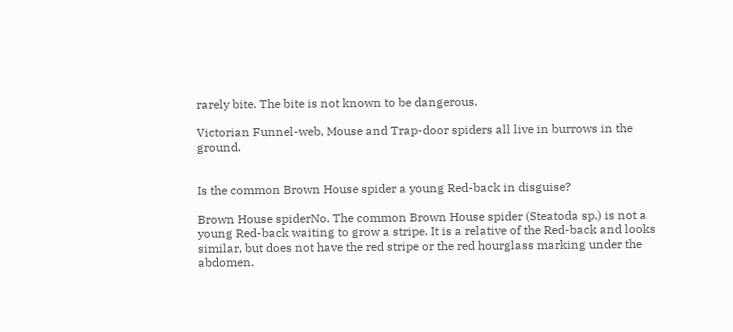rarely bite. The bite is not known to be dangerous.

Victorian Funnel-web, Mouse and Trap-door spiders all live in burrows in the ground.


Is the common Brown House spider a young Red-back in disguise?

Brown House spiderNo. The common Brown House spider (Steatoda sp.) is not a young Red-back waiting to grow a stripe. It is a relative of the Red-back and looks similar, but does not have the red stripe or the red hourglass marking under the abdomen.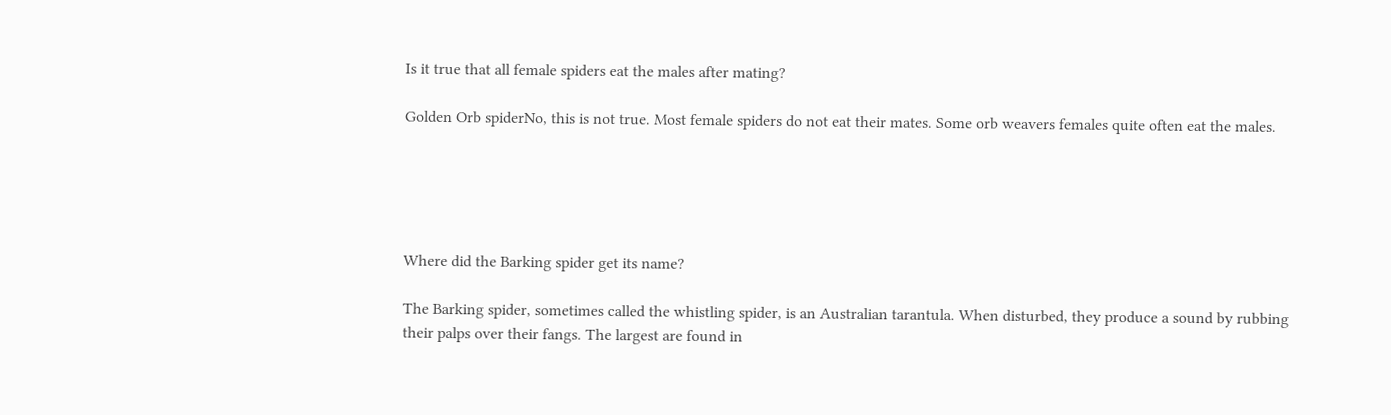Is it true that all female spiders eat the males after mating?

Golden Orb spiderNo, this is not true. Most female spiders do not eat their mates. Some orb weavers females quite often eat the males.





Where did the Barking spider get its name?

The Barking spider, sometimes called the whistling spider, is an Australian tarantula. When disturbed, they produce a sound by rubbing their palps over their fangs. The largest are found in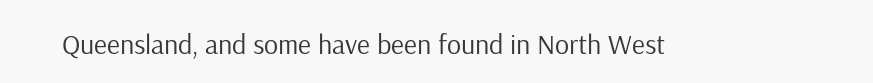Queensland, and some have been found in North West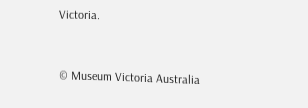Victoria.


© Museum Victoria Australia